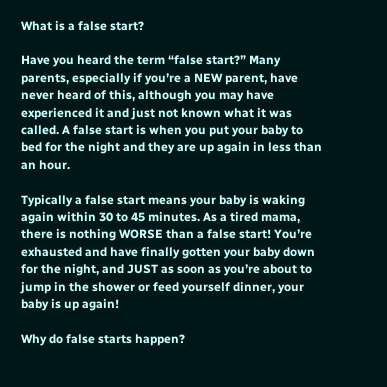What is a false start?

Have you heard the term “false start?” Many parents, especially if you’re a NEW parent, have never heard of this, although you may have experienced it and just not known what it was called. A false start is when you put your baby to bed for the night and they are up again in less than an hour.

Typically a false start means your baby is waking again within 30 to 45 minutes. As a tired mama, there is nothing WORSE than a false start! You’re exhausted and have finally gotten your baby down for the night, and JUST as soon as you’re about to jump in the shower or feed yourself dinner, your baby is up again!

Why do false starts happen?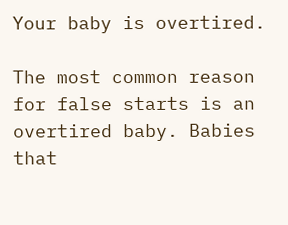Your baby is overtired.

The most common reason for false starts is an overtired baby. Babies that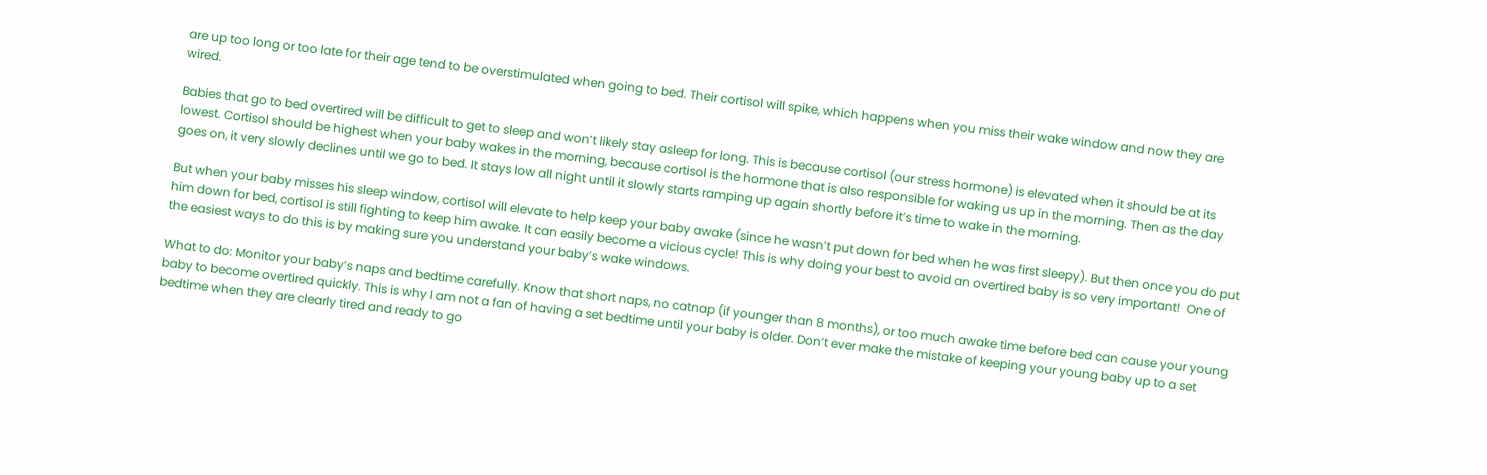are up too long or too late for their age tend to be overstimulated when going to bed. Their cortisol will spike, which happens when you miss their wake window and now they are wired.

Babies that go to bed overtired will be difficult to get to sleep and won’t likely stay asleep for long. This is because cortisol (our stress hormone) is elevated when it should be at its lowest. Cortisol should be highest when your baby wakes in the morning, because cortisol is the hormone that is also responsible for waking us up in the morning. Then as the day goes on, it very slowly declines until we go to bed. It stays low all night until it slowly starts ramping up again shortly before it’s time to wake in the morning.

But when your baby misses his sleep window, cortisol will elevate to help keep your baby awake (since he wasn’t put down for bed when he was first sleepy). But then once you do put him down for bed, cortisol is still fighting to keep him awake. It can easily become a vicious cycle! This is why doing your best to avoid an overtired baby is so very important!  One of the easiest ways to do this is by making sure you understand your baby’s wake windows.

What to do: Monitor your baby’s naps and bedtime carefully. Know that short naps, no catnap (if younger than 8 months), or too much awake time before bed can cause your young baby to become overtired quickly. This is why I am not a fan of having a set bedtime until your baby is older. Don’t ever make the mistake of keeping your young baby up to a set bedtime when they are clearly tired and ready to go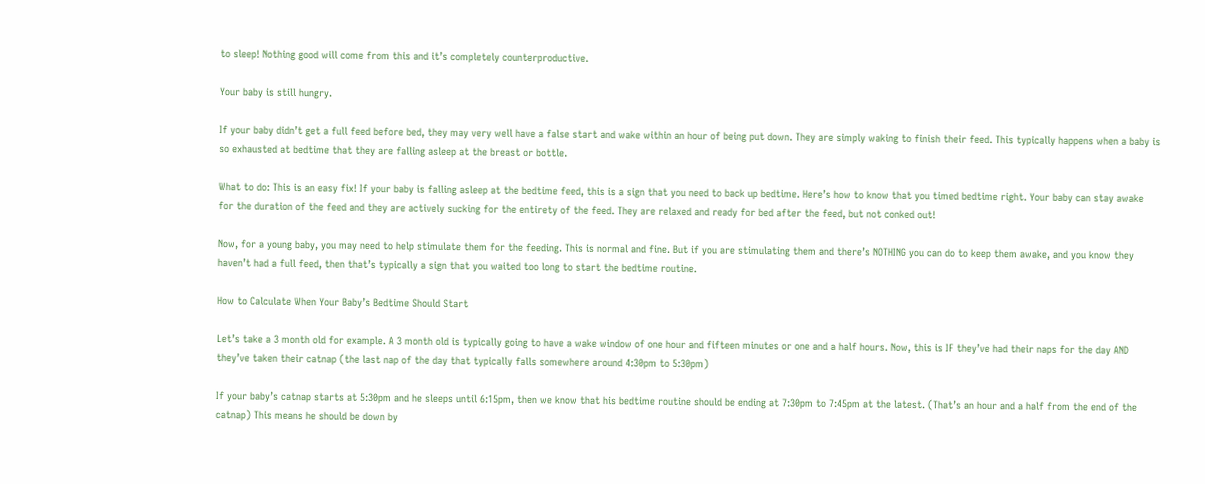to sleep! Nothing good will come from this and it’s completely counterproductive.

Your baby is still hungry.

If your baby didn’t get a full feed before bed, they may very well have a false start and wake within an hour of being put down. They are simply waking to finish their feed. This typically happens when a baby is so exhausted at bedtime that they are falling asleep at the breast or bottle.

What to do: This is an easy fix! If your baby is falling asleep at the bedtime feed, this is a sign that you need to back up bedtime. Here’s how to know that you timed bedtime right. Your baby can stay awake for the duration of the feed and they are actively sucking for the entirety of the feed. They are relaxed and ready for bed after the feed, but not conked out!

Now, for a young baby, you may need to help stimulate them for the feeding. This is normal and fine. But if you are stimulating them and there’s NOTHING you can do to keep them awake, and you know they haven’t had a full feed, then that’s typically a sign that you waited too long to start the bedtime routine.

How to Calculate When Your Baby’s Bedtime Should Start

Let’s take a 3 month old for example. A 3 month old is typically going to have a wake window of one hour and fifteen minutes or one and a half hours. Now, this is IF they’ve had their naps for the day AND they’ve taken their catnap (the last nap of the day that typically falls somewhere around 4:30pm to 5:30pm)

If your baby’s catnap starts at 5:30pm and he sleeps until 6:15pm, then we know that his bedtime routine should be ending at 7:30pm to 7:45pm at the latest. (That’s an hour and a half from the end of the catnap) This means he should be down by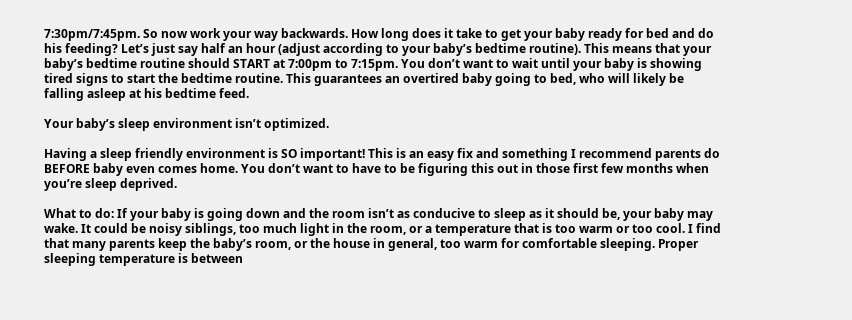7:30pm/7:45pm. So now work your way backwards. How long does it take to get your baby ready for bed and do his feeding? Let’s just say half an hour (adjust according to your baby’s bedtime routine). This means that your baby’s bedtime routine should START at 7:00pm to 7:15pm. You don’t want to wait until your baby is showing tired signs to start the bedtime routine. This guarantees an overtired baby going to bed, who will likely be falling asleep at his bedtime feed.

Your baby’s sleep environment isn’t optimized.

Having a sleep friendly environment is SO important! This is an easy fix and something I recommend parents do BEFORE baby even comes home. You don’t want to have to be figuring this out in those first few months when you’re sleep deprived.

What to do: If your baby is going down and the room isn’t as conducive to sleep as it should be, your baby may wake. It could be noisy siblings, too much light in the room, or a temperature that is too warm or too cool. I find that many parents keep the baby’s room, or the house in general, too warm for comfortable sleeping. Proper sleeping temperature is between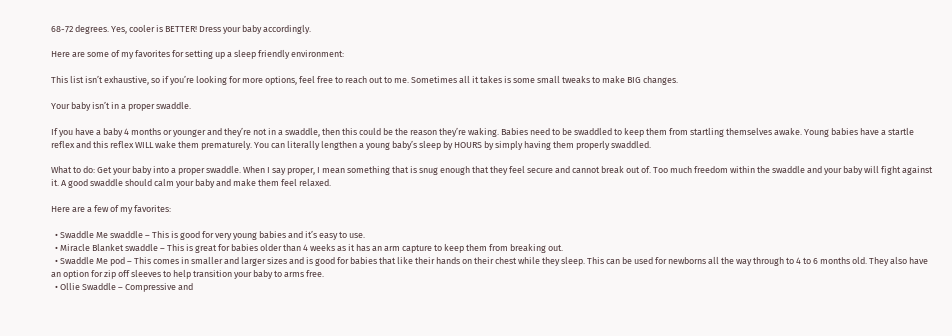68-72 degrees. Yes, cooler is BETTER! Dress your baby accordingly.

Here are some of my favorites for setting up a sleep friendly environment:

This list isn’t exhaustive, so if you’re looking for more options, feel free to reach out to me. Sometimes all it takes is some small tweaks to make BIG changes.

Your baby isn’t in a proper swaddle.

If you have a baby 4 months or younger and they’re not in a swaddle, then this could be the reason they’re waking. Babies need to be swaddled to keep them from startling themselves awake. Young babies have a startle reflex and this reflex WILL wake them prematurely. You can literally lengthen a young baby’s sleep by HOURS by simply having them properly swaddled.

What to do: Get your baby into a proper swaddle. When I say proper, I mean something that is snug enough that they feel secure and cannot break out of. Too much freedom within the swaddle and your baby will fight against it. A good swaddle should calm your baby and make them feel relaxed.

Here are a few of my favorites:

  • Swaddle Me swaddle – This is good for very young babies and it’s easy to use.
  • Miracle Blanket swaddle – This is great for babies older than 4 weeks as it has an arm capture to keep them from breaking out.
  • Swaddle Me pod – This comes in smaller and larger sizes and is good for babies that like their hands on their chest while they sleep. This can be used for newborns all the way through to 4 to 6 months old. They also have an option for zip off sleeves to help transition your baby to arms free.
  • Ollie Swaddle – Compressive and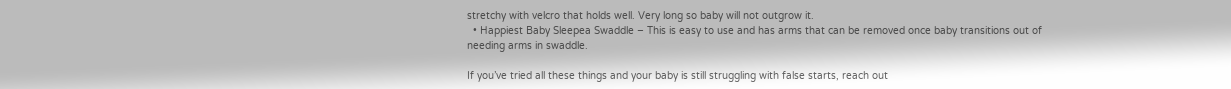stretchy with velcro that holds well. Very long so baby will not outgrow it.
  • Happiest Baby Sleepea Swaddle – This is easy to use and has arms that can be removed once baby transitions out of needing arms in swaddle.

If you’ve tried all these things and your baby is still struggling with false starts, reach out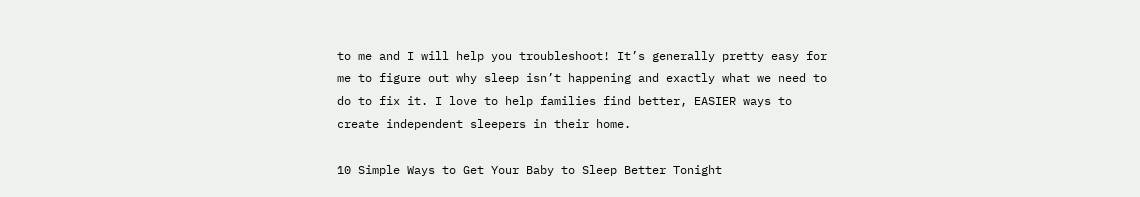to me and I will help you troubleshoot! It’s generally pretty easy for me to figure out why sleep isn’t happening and exactly what we need to do to fix it. I love to help families find better, EASIER ways to create independent sleepers in their home.

10 Simple Ways to Get Your Baby to Sleep Better Tonight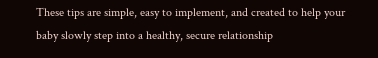These tips are simple, easy to implement, and created to help your baby slowly step into a healthy, secure relationship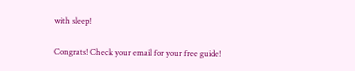with sleep!

Congrats! Check your email for your free guide!